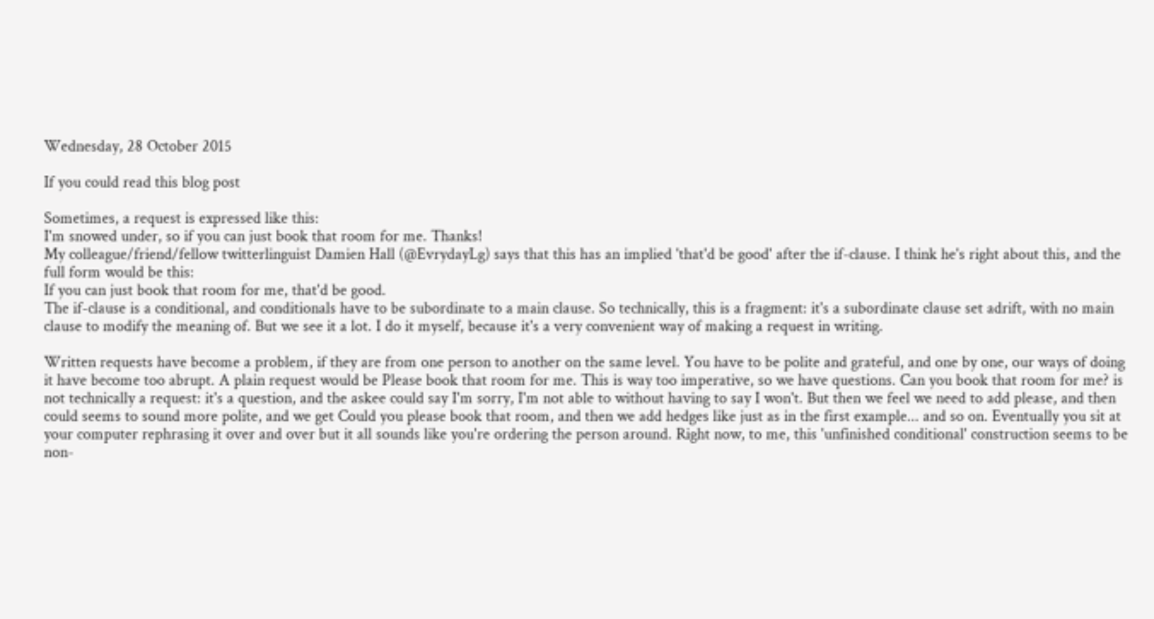Wednesday, 28 October 2015

If you could read this blog post

Sometimes, a request is expressed like this:
I'm snowed under, so if you can just book that room for me. Thanks!
My colleague/friend/fellow twitterlinguist Damien Hall (@EvrydayLg) says that this has an implied 'that'd be good' after the if-clause. I think he's right about this, and the full form would be this:
If you can just book that room for me, that'd be good.
The if-clause is a conditional, and conditionals have to be subordinate to a main clause. So technically, this is a fragment: it's a subordinate clause set adrift, with no main clause to modify the meaning of. But we see it a lot. I do it myself, because it's a very convenient way of making a request in writing.

Written requests have become a problem, if they are from one person to another on the same level. You have to be polite and grateful, and one by one, our ways of doing it have become too abrupt. A plain request would be Please book that room for me. This is way too imperative, so we have questions. Can you book that room for me? is not technically a request: it's a question, and the askee could say I'm sorry, I'm not able to without having to say I won't. But then we feel we need to add please, and then could seems to sound more polite, and we get Could you please book that room, and then we add hedges like just as in the first example... and so on. Eventually you sit at your computer rephrasing it over and over but it all sounds like you're ordering the person around. Right now, to me, this 'unfinished conditional' construction seems to be non-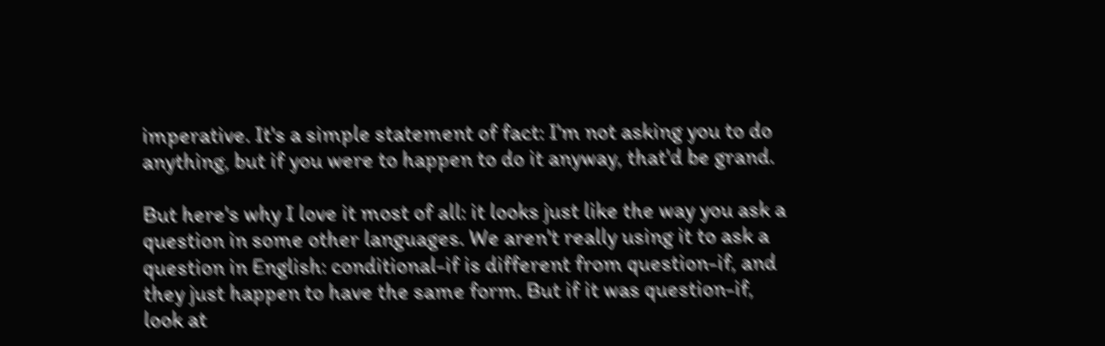imperative. It's a simple statement of fact: I'm not asking you to do anything, but if you were to happen to do it anyway, that'd be grand.

But here's why I love it most of all: it looks just like the way you ask a question in some other languages. We aren't really using it to ask a question in English: conditional-if is different from question-if, and they just happen to have the same form. But if it was question-if, look at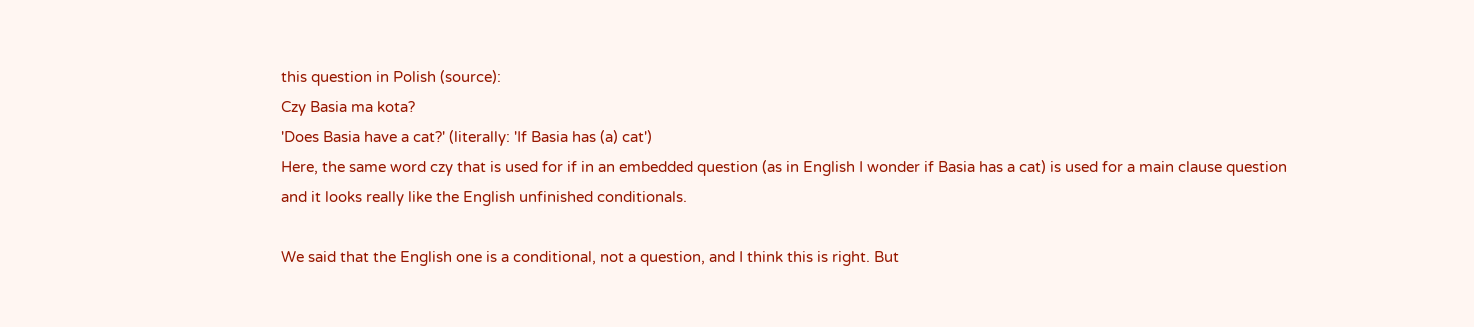this question in Polish (source):
Czy Basia ma kota?
'Does Basia have a cat?' (literally: 'If Basia has (a) cat')
Here, the same word czy that is used for if in an embedded question (as in English I wonder if Basia has a cat) is used for a main clause question and it looks really like the English unfinished conditionals.

We said that the English one is a conditional, not a question, and I think this is right. But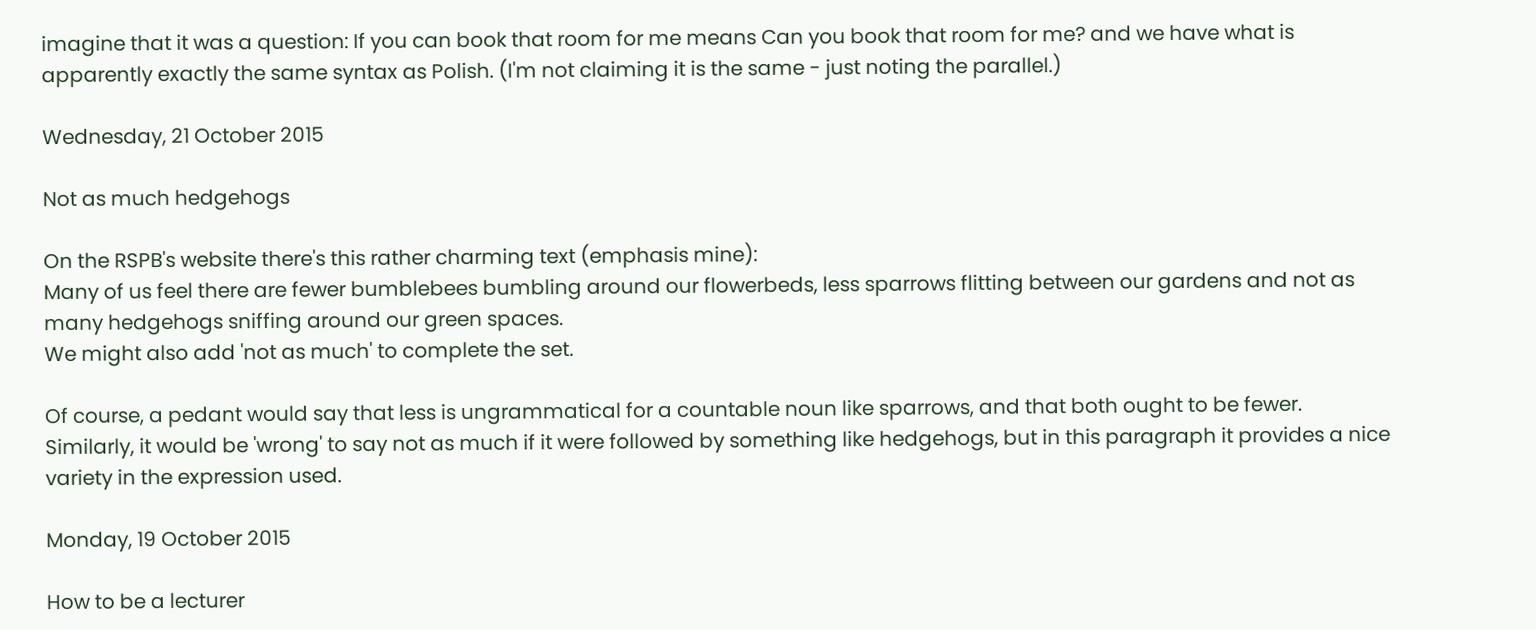imagine that it was a question: If you can book that room for me means Can you book that room for me? and we have what is apparently exactly the same syntax as Polish. (I'm not claiming it is the same - just noting the parallel.)

Wednesday, 21 October 2015

Not as much hedgehogs

On the RSPB's website there's this rather charming text (emphasis mine):
Many of us feel there are fewer bumblebees bumbling around our flowerbeds, less sparrows flitting between our gardens and not as many hedgehogs sniffing around our green spaces.
We might also add 'not as much' to complete the set.

Of course, a pedant would say that less is ungrammatical for a countable noun like sparrows, and that both ought to be fewer. Similarly, it would be 'wrong' to say not as much if it were followed by something like hedgehogs, but in this paragraph it provides a nice variety in the expression used.

Monday, 19 October 2015

How to be a lecturer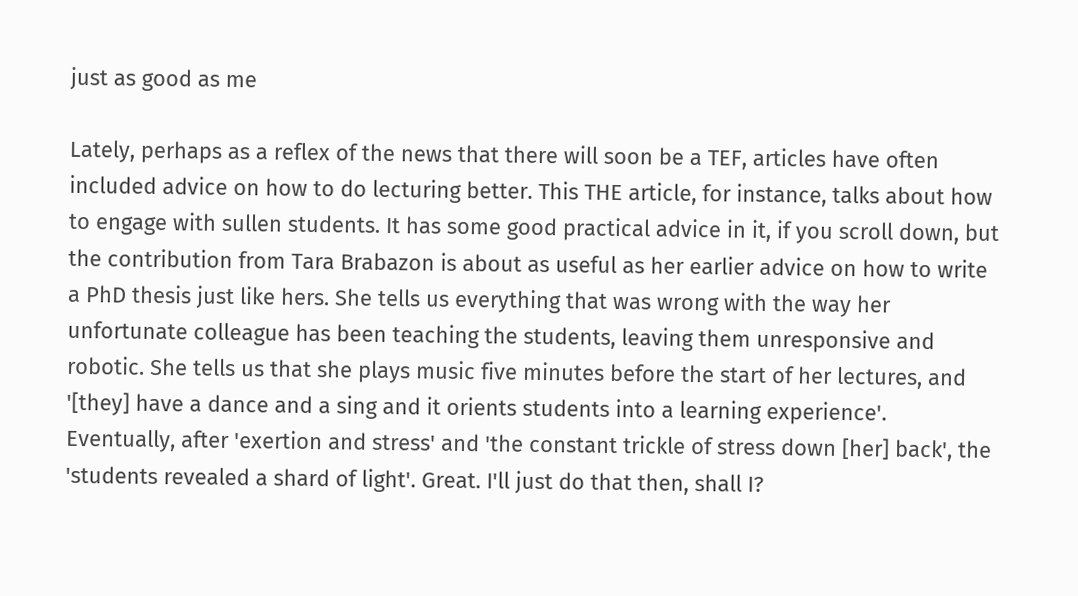just as good as me

Lately, perhaps as a reflex of the news that there will soon be a TEF, articles have often included advice on how to do lecturing better. This THE article, for instance, talks about how to engage with sullen students. It has some good practical advice in it, if you scroll down, but the contribution from Tara Brabazon is about as useful as her earlier advice on how to write a PhD thesis just like hers. She tells us everything that was wrong with the way her unfortunate colleague has been teaching the students, leaving them unresponsive and robotic. She tells us that she plays music five minutes before the start of her lectures, and '[they] have a dance and a sing and it orients students into a learning experience'. Eventually, after 'exertion and stress' and 'the constant trickle of stress down [her] back', the 'students revealed a shard of light'. Great. I'll just do that then, shall I?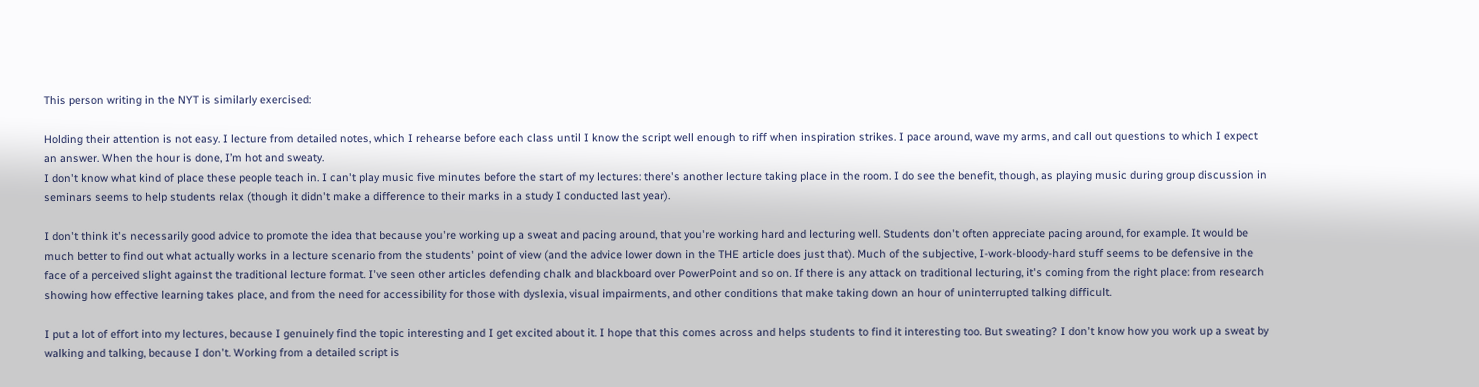This person writing in the NYT is similarly exercised:

Holding their attention is not easy. I lecture from detailed notes, which I rehearse before each class until I know the script well enough to riff when inspiration strikes. I pace around, wave my arms, and call out questions to which I expect an answer. When the hour is done, I’m hot and sweaty.
I don't know what kind of place these people teach in. I can't play music five minutes before the start of my lectures: there's another lecture taking place in the room. I do see the benefit, though, as playing music during group discussion in seminars seems to help students relax (though it didn't make a difference to their marks in a study I conducted last year).

I don't think it's necessarily good advice to promote the idea that because you're working up a sweat and pacing around, that you're working hard and lecturing well. Students don't often appreciate pacing around, for example. It would be much better to find out what actually works in a lecture scenario from the students' point of view (and the advice lower down in the THE article does just that). Much of the subjective, I-work-bloody-hard stuff seems to be defensive in the face of a perceived slight against the traditional lecture format. I've seen other articles defending chalk and blackboard over PowerPoint and so on. If there is any attack on traditional lecturing, it's coming from the right place: from research showing how effective learning takes place, and from the need for accessibility for those with dyslexia, visual impairments, and other conditions that make taking down an hour of uninterrupted talking difficult.

I put a lot of effort into my lectures, because I genuinely find the topic interesting and I get excited about it. I hope that this comes across and helps students to find it interesting too. But sweating? I don't know how you work up a sweat by walking and talking, because I don't. Working from a detailed script is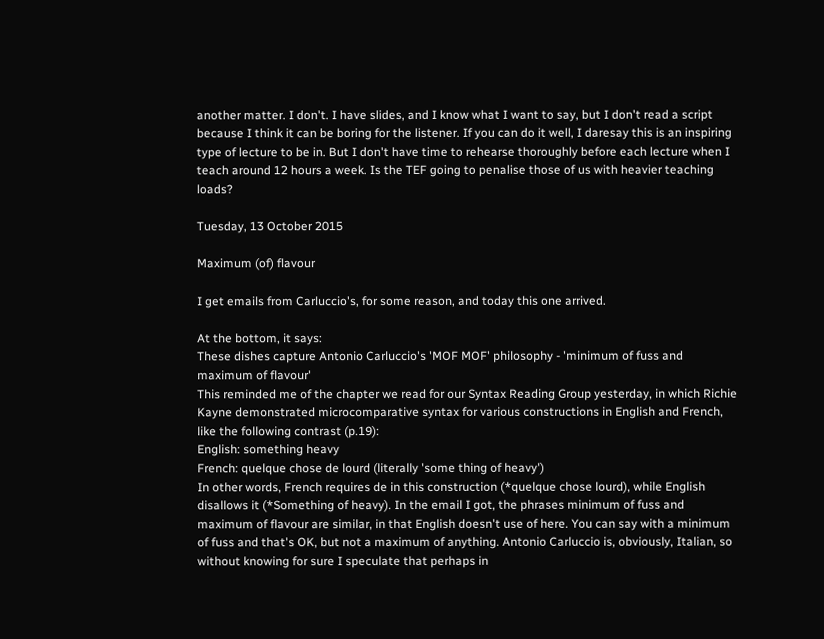another matter. I don't. I have slides, and I know what I want to say, but I don't read a script because I think it can be boring for the listener. If you can do it well, I daresay this is an inspiring type of lecture to be in. But I don't have time to rehearse thoroughly before each lecture when I teach around 12 hours a week. Is the TEF going to penalise those of us with heavier teaching loads?

Tuesday, 13 October 2015

Maximum (of) flavour

I get emails from Carluccio's, for some reason, and today this one arrived.

At the bottom, it says:
These dishes capture Antonio Carluccio's 'MOF MOF' philosophy - 'minimum of fuss and maximum of flavour'
This reminded me of the chapter we read for our Syntax Reading Group yesterday, in which Richie Kayne demonstrated microcomparative syntax for various constructions in English and French, like the following contrast (p.19):
English: something heavy
French: quelque chose de lourd (literally 'some thing of heavy')
In other words, French requires de in this construction (*quelque chose lourd), while English disallows it (*Something of heavy). In the email I got, the phrases minimum of fuss and maximum of flavour are similar, in that English doesn't use of here. You can say with a minimum of fuss and that's OK, but not a maximum of anything. Antonio Carluccio is, obviously, Italian, so without knowing for sure I speculate that perhaps in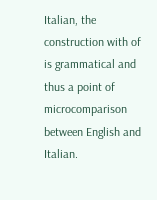Italian, the construction with of is grammatical and thus a point of microcomparison between English and Italian.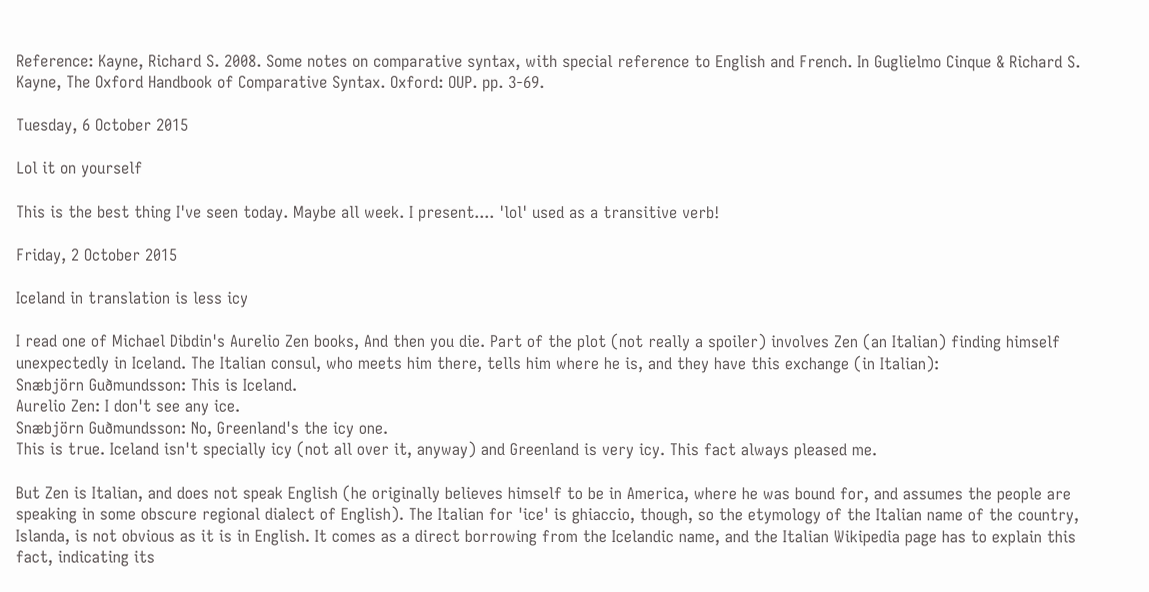Reference: Kayne, Richard S. 2008. Some notes on comparative syntax, with special reference to English and French. In Guglielmo Cinque & Richard S. Kayne, The Oxford Handbook of Comparative Syntax. Oxford: OUP. pp. 3-69.

Tuesday, 6 October 2015

Lol it on yourself

This is the best thing I've seen today. Maybe all week. I present.... 'lol' used as a transitive verb!

Friday, 2 October 2015

Iceland in translation is less icy

I read one of Michael Dibdin's Aurelio Zen books, And then you die. Part of the plot (not really a spoiler) involves Zen (an Italian) finding himself unexpectedly in Iceland. The Italian consul, who meets him there, tells him where he is, and they have this exchange (in Italian):
Snæbjörn Guðmundsson: This is Iceland.
Aurelio Zen: I don't see any ice.
Snæbjörn Guðmundsson: No, Greenland's the icy one.
This is true. Iceland isn't specially icy (not all over it, anyway) and Greenland is very icy. This fact always pleased me.

But Zen is Italian, and does not speak English (he originally believes himself to be in America, where he was bound for, and assumes the people are speaking in some obscure regional dialect of English). The Italian for 'ice' is ghiaccio, though, so the etymology of the Italian name of the country, Islanda, is not obvious as it is in English. It comes as a direct borrowing from the Icelandic name, and the Italian Wikipedia page has to explain this fact, indicating its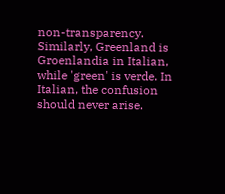non-transparency. Similarly, Greenland is Groenlandia in Italian, while 'green' is verde. In Italian, the confusion should never arise.